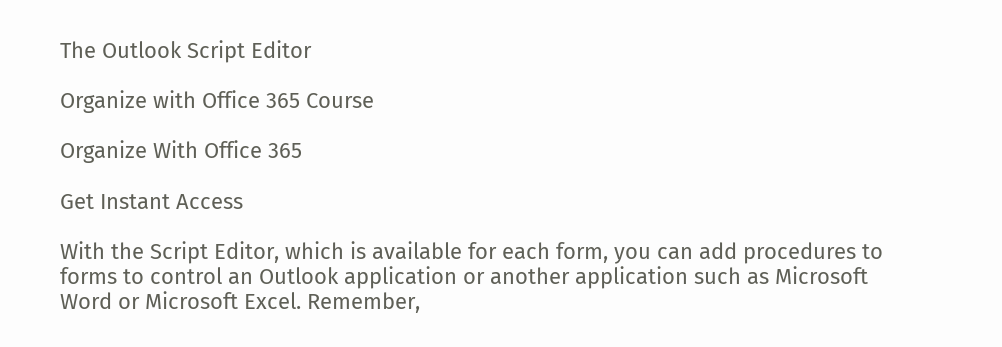The Outlook Script Editor

Organize with Office 365 Course

Organize With Office 365

Get Instant Access

With the Script Editor, which is available for each form, you can add procedures to forms to control an Outlook application or another application such as Microsoft Word or Microsoft Excel. Remember,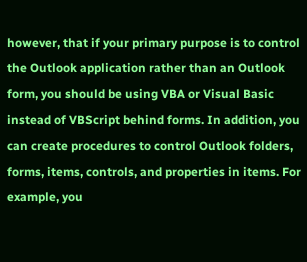however, that if your primary purpose is to control the Outlook application rather than an Outlook form, you should be using VBA or Visual Basic instead of VBScript behind forms. In addition, you can create procedures to control Outlook folders, forms, items, controls, and properties in items. For example, you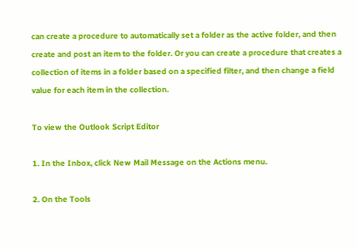can create a procedure to automatically set a folder as the active folder, and then create and post an item to the folder. Or you can create a procedure that creates a collection of items in a folder based on a specified filter, and then change a field value for each item in the collection.

To view the Outlook Script Editor

1. In the Inbox, click New Mail Message on the Actions menu.

2. On the Tools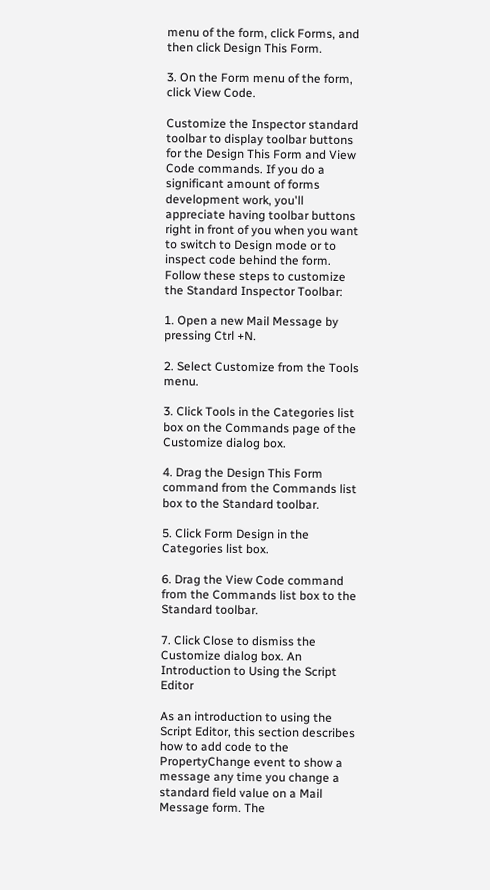menu of the form, click Forms, and then click Design This Form.

3. On the Form menu of the form, click View Code.

Customize the Inspector standard toolbar to display toolbar buttons for the Design This Form and View Code commands. If you do a significant amount of forms development work, you'll appreciate having toolbar buttons right in front of you when you want to switch to Design mode or to inspect code behind the form. Follow these steps to customize the Standard Inspector Toolbar:

1. Open a new Mail Message by pressing Ctrl +N.

2. Select Customize from the Tools menu.

3. Click Tools in the Categories list box on the Commands page of the Customize dialog box.

4. Drag the Design This Form command from the Commands list box to the Standard toolbar.

5. Click Form Design in the Categories list box.

6. Drag the View Code command from the Commands list box to the Standard toolbar.

7. Click Close to dismiss the Customize dialog box. An Introduction to Using the Script Editor

As an introduction to using the Script Editor, this section describes how to add code to the PropertyChange event to show a message any time you change a standard field value on a Mail Message form. The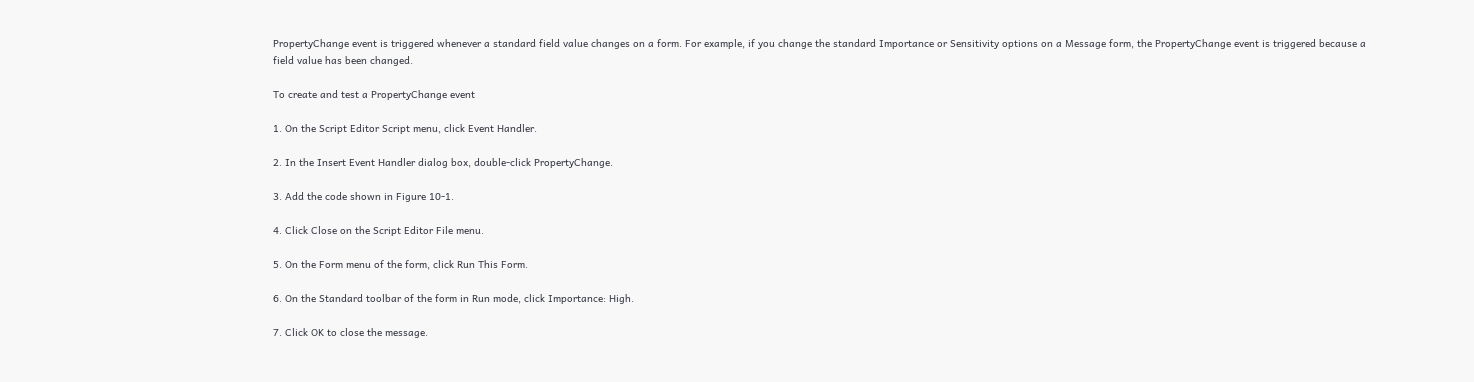PropertyChange event is triggered whenever a standard field value changes on a form. For example, if you change the standard Importance or Sensitivity options on a Message form, the PropertyChange event is triggered because a field value has been changed.

To create and test a PropertyChange event

1. On the Script Editor Script menu, click Event Handler.

2. In the Insert Event Handler dialog box, double-click PropertyChange.

3. Add the code shown in Figure 10-1.

4. Click Close on the Script Editor File menu.

5. On the Form menu of the form, click Run This Form.

6. On the Standard toolbar of the form in Run mode, click Importance: High.

7. Click OK to close the message.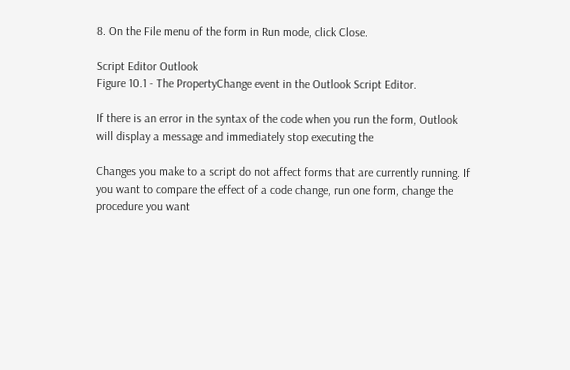8. On the File menu of the form in Run mode, click Close.

Script Editor Outlook
Figure 10.1 - The PropertyChange event in the Outlook Script Editor.

If there is an error in the syntax of the code when you run the form, Outlook will display a message and immediately stop executing the

Changes you make to a script do not affect forms that are currently running. If you want to compare the effect of a code change, run one form, change the procedure you want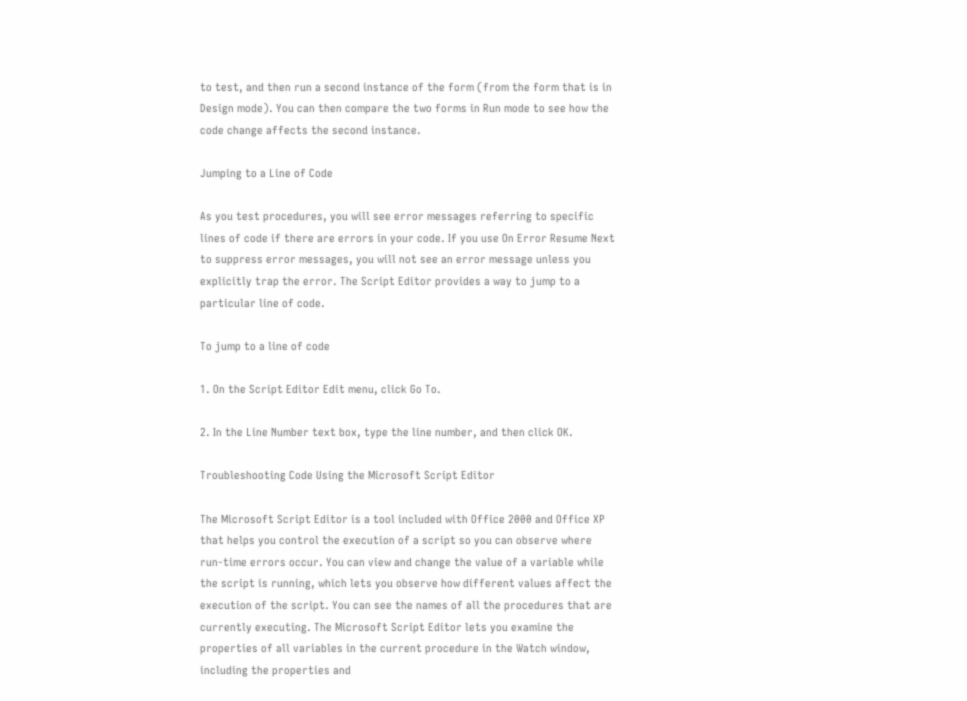to test, and then run a second instance of the form (from the form that is in Design mode). You can then compare the two forms in Run mode to see how the code change affects the second instance.

Jumping to a Line of Code

As you test procedures, you will see error messages referring to specific lines of code if there are errors in your code. If you use On Error Resume Next to suppress error messages, you will not see an error message unless you explicitly trap the error. The Script Editor provides a way to jump to a particular line of code.

To jump to a line of code

1. On the Script Editor Edit menu, click Go To.

2. In the Line Number text box, type the line number, and then click OK.

Troubleshooting Code Using the Microsoft Script Editor

The Microsoft Script Editor is a tool included with Office 2000 and Office XP that helps you control the execution of a script so you can observe where run-time errors occur. You can view and change the value of a variable while the script is running, which lets you observe how different values affect the execution of the script. You can see the names of all the procedures that are currently executing. The Microsoft Script Editor lets you examine the properties of all variables in the current procedure in the Watch window, including the properties and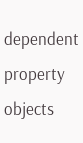dependent property objects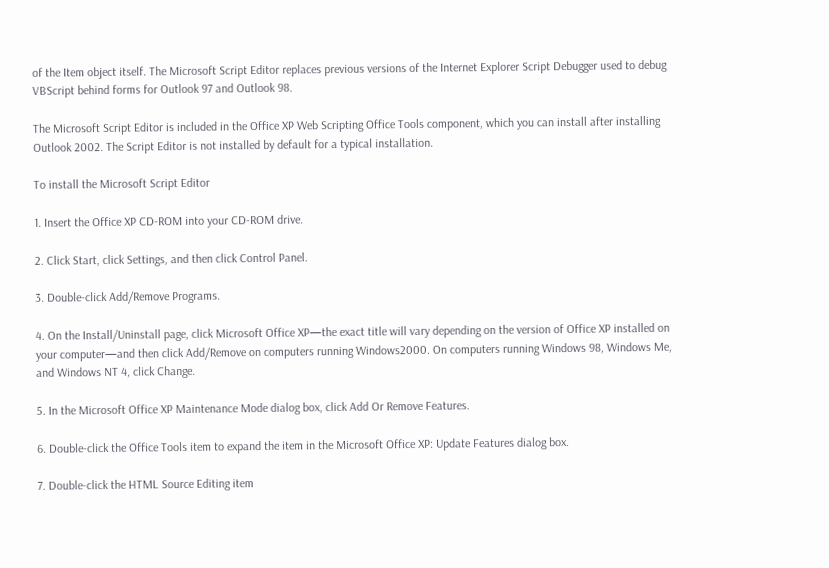of the Item object itself. The Microsoft Script Editor replaces previous versions of the Internet Explorer Script Debugger used to debug VBScript behind forms for Outlook 97 and Outlook 98.

The Microsoft Script Editor is included in the Office XP Web Scripting Office Tools component, which you can install after installing Outlook 2002. The Script Editor is not installed by default for a typical installation.

To install the Microsoft Script Editor

1. Insert the Office XP CD-ROM into your CD-ROM drive.

2. Click Start, click Settings, and then click Control Panel.

3. Double-click Add/Remove Programs.

4. On the Install/Uninstall page, click Microsoft Office XP—the exact title will vary depending on the version of Office XP installed on your computer—and then click Add/Remove on computers running Windows2000. On computers running Windows 98, Windows Me, and Windows NT 4, click Change.

5. In the Microsoft Office XP Maintenance Mode dialog box, click Add Or Remove Features.

6. Double-click the Office Tools item to expand the item in the Microsoft Office XP: Update Features dialog box.

7. Double-click the HTML Source Editing item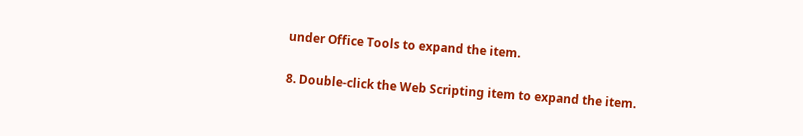under Office Tools to expand the item.

8. Double-click the Web Scripting item to expand the item.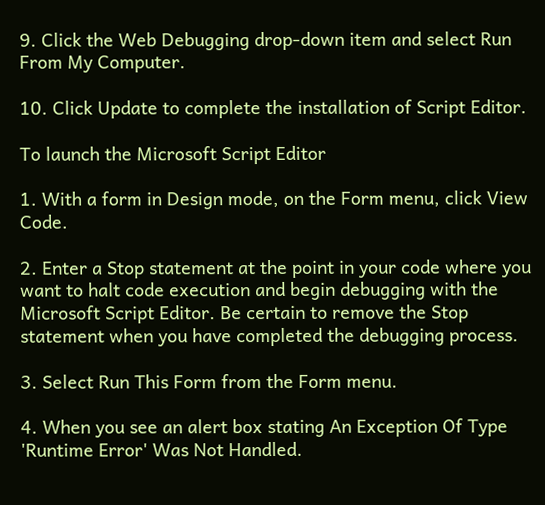9. Click the Web Debugging drop-down item and select Run From My Computer.

10. Click Update to complete the installation of Script Editor.

To launch the Microsoft Script Editor

1. With a form in Design mode, on the Form menu, click View Code.

2. Enter a Stop statement at the point in your code where you want to halt code execution and begin debugging with the Microsoft Script Editor. Be certain to remove the Stop statement when you have completed the debugging process.

3. Select Run This Form from the Form menu.

4. When you see an alert box stating An Exception Of Type 'Runtime Error' Was Not Handled.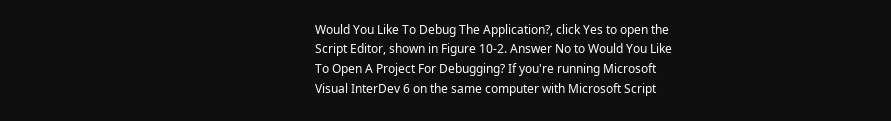Would You Like To Debug The Application?, click Yes to open the Script Editor, shown in Figure 10-2. Answer No to Would You Like To Open A Project For Debugging? If you're running Microsoft Visual InterDev 6 on the same computer with Microsoft Script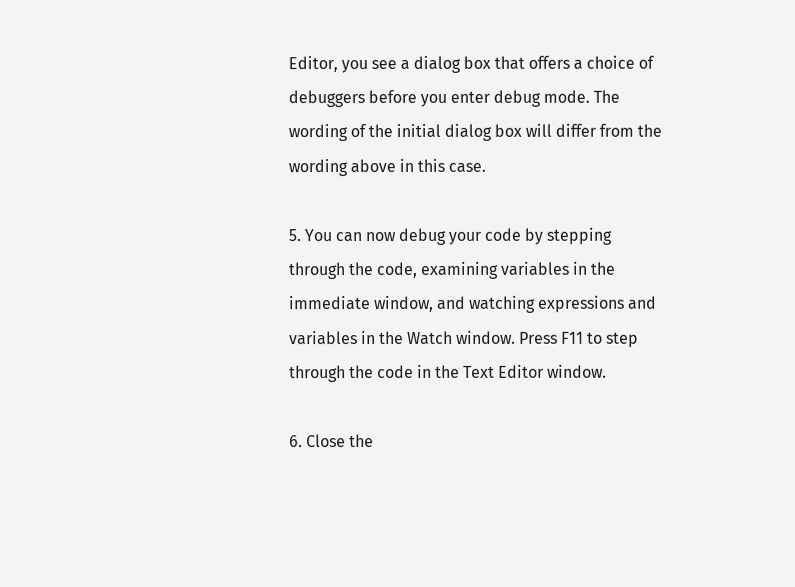Editor, you see a dialog box that offers a choice of debuggers before you enter debug mode. The wording of the initial dialog box will differ from the wording above in this case.

5. You can now debug your code by stepping through the code, examining variables in the immediate window, and watching expressions and variables in the Watch window. Press F11 to step through the code in the Text Editor window.

6. Close the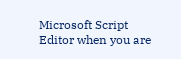Microsoft Script Editor when you are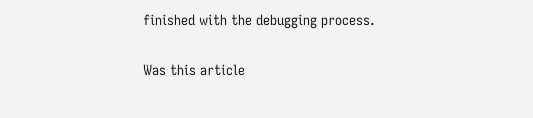finished with the debugging process.

Was this article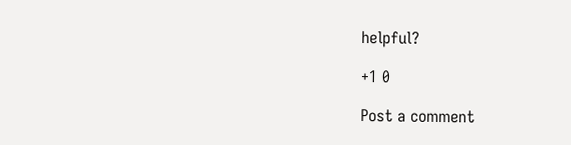helpful?

+1 0

Post a comment